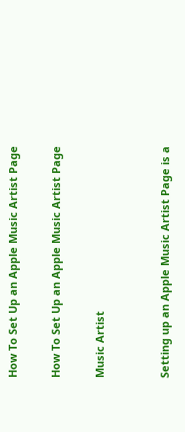How To Set Up an Apple Music Artist Page

How To Set Up an Apple Music Artist Page

Music Artist


Setting up an Apple Music Artist Page is a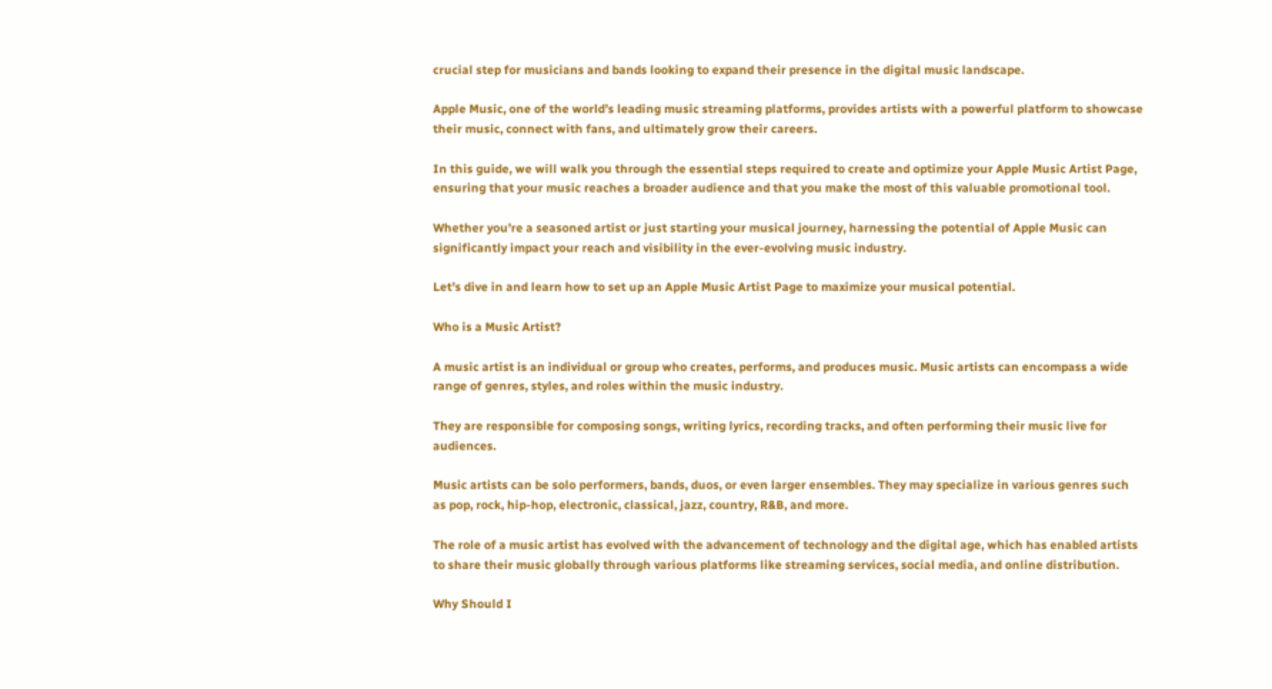crucial step for musicians and bands looking to expand their presence in the digital music landscape.

Apple Music, one of the world’s leading music streaming platforms, provides artists with a powerful platform to showcase their music, connect with fans, and ultimately grow their careers.

In this guide, we will walk you through the essential steps required to create and optimize your Apple Music Artist Page, ensuring that your music reaches a broader audience and that you make the most of this valuable promotional tool.

Whether you’re a seasoned artist or just starting your musical journey, harnessing the potential of Apple Music can significantly impact your reach and visibility in the ever-evolving music industry.

Let’s dive in and learn how to set up an Apple Music Artist Page to maximize your musical potential.

Who is a Music Artist?

A music artist is an individual or group who creates, performs, and produces music. Music artists can encompass a wide range of genres, styles, and roles within the music industry.

They are responsible for composing songs, writing lyrics, recording tracks, and often performing their music live for audiences.

Music artists can be solo performers, bands, duos, or even larger ensembles. They may specialize in various genres such as pop, rock, hip-hop, electronic, classical, jazz, country, R&B, and more.

The role of a music artist has evolved with the advancement of technology and the digital age, which has enabled artists to share their music globally through various platforms like streaming services, social media, and online distribution.

Why Should I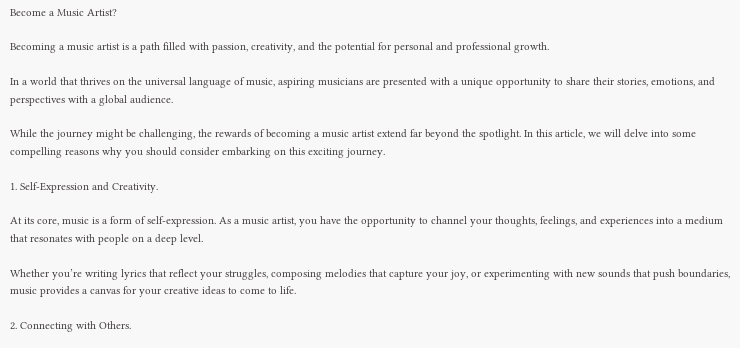Become a Music Artist?

Becoming a music artist is a path filled with passion, creativity, and the potential for personal and professional growth.

In a world that thrives on the universal language of music, aspiring musicians are presented with a unique opportunity to share their stories, emotions, and perspectives with a global audience.

While the journey might be challenging, the rewards of becoming a music artist extend far beyond the spotlight. In this article, we will delve into some compelling reasons why you should consider embarking on this exciting journey.

1. Self-Expression and Creativity.

At its core, music is a form of self-expression. As a music artist, you have the opportunity to channel your thoughts, feelings, and experiences into a medium that resonates with people on a deep level.

Whether you’re writing lyrics that reflect your struggles, composing melodies that capture your joy, or experimenting with new sounds that push boundaries, music provides a canvas for your creative ideas to come to life.

2. Connecting with Others.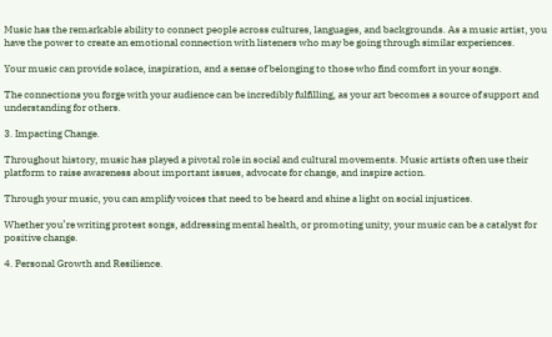Music has the remarkable ability to connect people across cultures, languages, and backgrounds. As a music artist, you have the power to create an emotional connection with listeners who may be going through similar experiences.

Your music can provide solace, inspiration, and a sense of belonging to those who find comfort in your songs.

The connections you forge with your audience can be incredibly fulfilling, as your art becomes a source of support and understanding for others.

3. Impacting Change.

Throughout history, music has played a pivotal role in social and cultural movements. Music artists often use their platform to raise awareness about important issues, advocate for change, and inspire action.

Through your music, you can amplify voices that need to be heard and shine a light on social injustices.

Whether you’re writing protest songs, addressing mental health, or promoting unity, your music can be a catalyst for positive change.

4. Personal Growth and Resilience.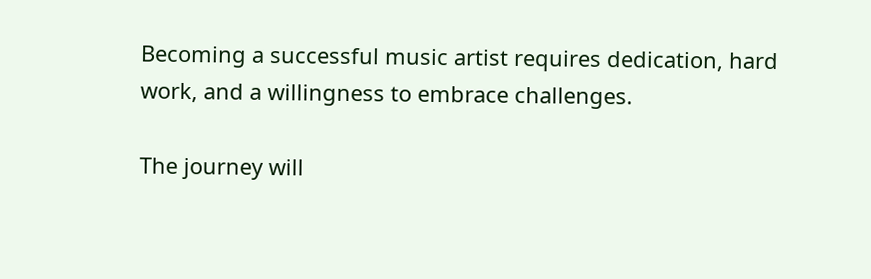Becoming a successful music artist requires dedication, hard work, and a willingness to embrace challenges.

The journey will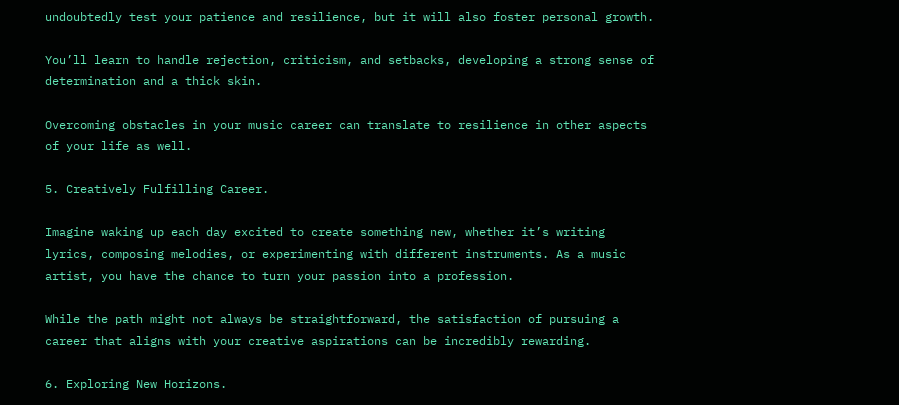undoubtedly test your patience and resilience, but it will also foster personal growth.

You’ll learn to handle rejection, criticism, and setbacks, developing a strong sense of determination and a thick skin.

Overcoming obstacles in your music career can translate to resilience in other aspects of your life as well.

5. Creatively Fulfilling Career.

Imagine waking up each day excited to create something new, whether it’s writing lyrics, composing melodies, or experimenting with different instruments. As a music artist, you have the chance to turn your passion into a profession.

While the path might not always be straightforward, the satisfaction of pursuing a career that aligns with your creative aspirations can be incredibly rewarding.

6. Exploring New Horizons.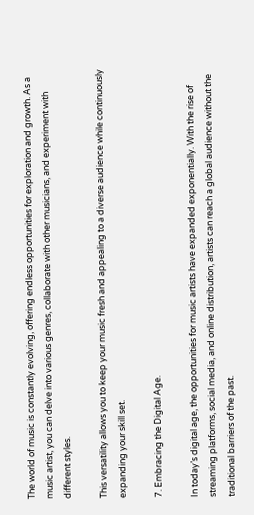The world of music is constantly evolving, offering endless opportunities for exploration and growth. As a music artist, you can delve into various genres, collaborate with other musicians, and experiment with different styles.

This versatility allows you to keep your music fresh and appealing to a diverse audience while continuously expanding your skill set.

7. Embracing the Digital Age.

In today’s digital age, the opportunities for music artists have expanded exponentially. With the rise of streaming platforms, social media, and online distribution, artists can reach a global audience without the traditional barriers of the past.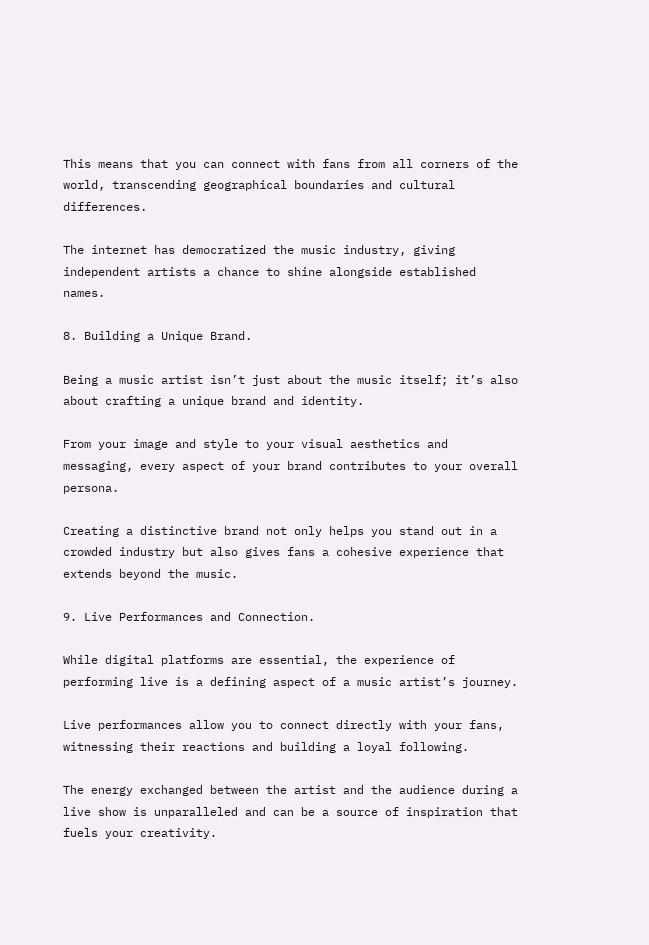This means that you can connect with fans from all corners of the world, transcending geographical boundaries and cultural differences.

The internet has democratized the music industry, giving independent artists a chance to shine alongside established names.

8. Building a Unique Brand.

Being a music artist isn’t just about the music itself; it’s also about crafting a unique brand and identity.

From your image and style to your visual aesthetics and messaging, every aspect of your brand contributes to your overall persona.

Creating a distinctive brand not only helps you stand out in a crowded industry but also gives fans a cohesive experience that extends beyond the music.

9. Live Performances and Connection.

While digital platforms are essential, the experience of performing live is a defining aspect of a music artist’s journey.

Live performances allow you to connect directly with your fans, witnessing their reactions and building a loyal following.

The energy exchanged between the artist and the audience during a live show is unparalleled and can be a source of inspiration that fuels your creativity.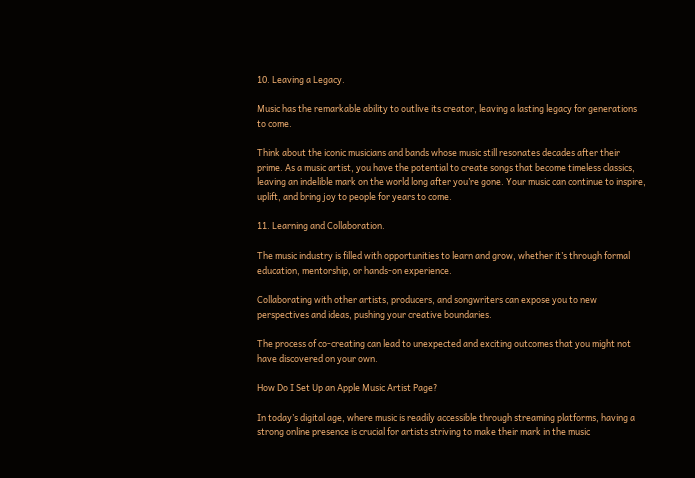10. Leaving a Legacy.

Music has the remarkable ability to outlive its creator, leaving a lasting legacy for generations to come.

Think about the iconic musicians and bands whose music still resonates decades after their prime. As a music artist, you have the potential to create songs that become timeless classics, leaving an indelible mark on the world long after you’re gone. Your music can continue to inspire, uplift, and bring joy to people for years to come.

11. Learning and Collaboration.

The music industry is filled with opportunities to learn and grow, whether it’s through formal education, mentorship, or hands-on experience.

Collaborating with other artists, producers, and songwriters can expose you to new perspectives and ideas, pushing your creative boundaries.

The process of co-creating can lead to unexpected and exciting outcomes that you might not have discovered on your own.

How Do I Set Up an Apple Music Artist Page?

In today’s digital age, where music is readily accessible through streaming platforms, having a strong online presence is crucial for artists striving to make their mark in the music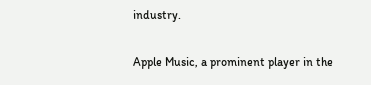industry.

Apple Music, a prominent player in the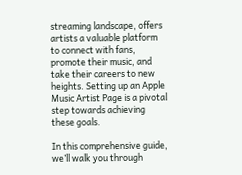streaming landscape, offers artists a valuable platform to connect with fans, promote their music, and take their careers to new heights. Setting up an Apple Music Artist Page is a pivotal step towards achieving these goals.

In this comprehensive guide, we’ll walk you through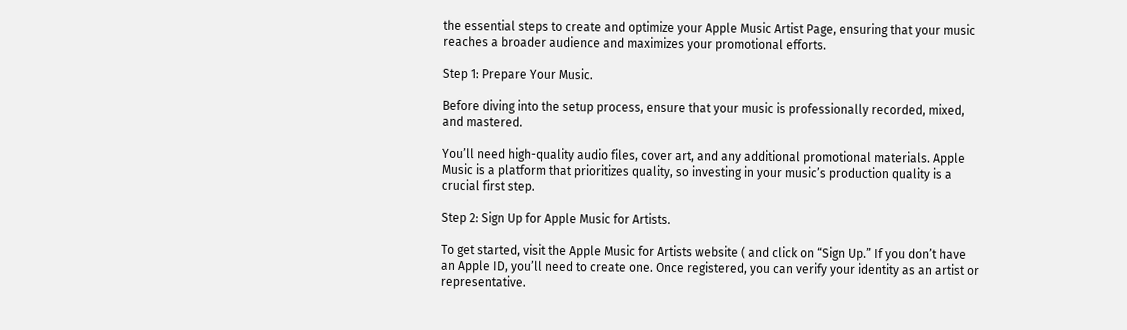the essential steps to create and optimize your Apple Music Artist Page, ensuring that your music reaches a broader audience and maximizes your promotional efforts.

Step 1: Prepare Your Music.

Before diving into the setup process, ensure that your music is professionally recorded, mixed, and mastered.

You’ll need high-quality audio files, cover art, and any additional promotional materials. Apple Music is a platform that prioritizes quality, so investing in your music’s production quality is a crucial first step.

Step 2: Sign Up for Apple Music for Artists.

To get started, visit the Apple Music for Artists website ( and click on “Sign Up.” If you don’t have an Apple ID, you’ll need to create one. Once registered, you can verify your identity as an artist or representative.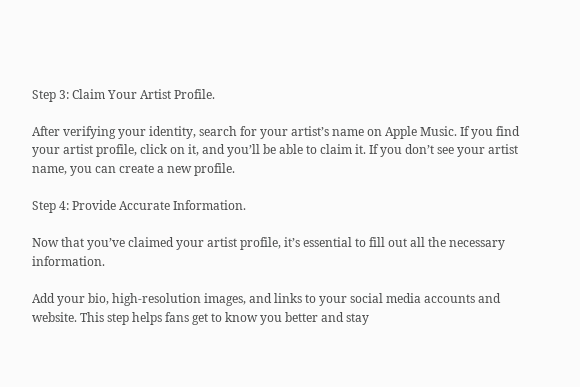Step 3: Claim Your Artist Profile.

After verifying your identity, search for your artist’s name on Apple Music. If you find your artist profile, click on it, and you’ll be able to claim it. If you don’t see your artist name, you can create a new profile.

Step 4: Provide Accurate Information.

Now that you’ve claimed your artist profile, it’s essential to fill out all the necessary information.

Add your bio, high-resolution images, and links to your social media accounts and website. This step helps fans get to know you better and stay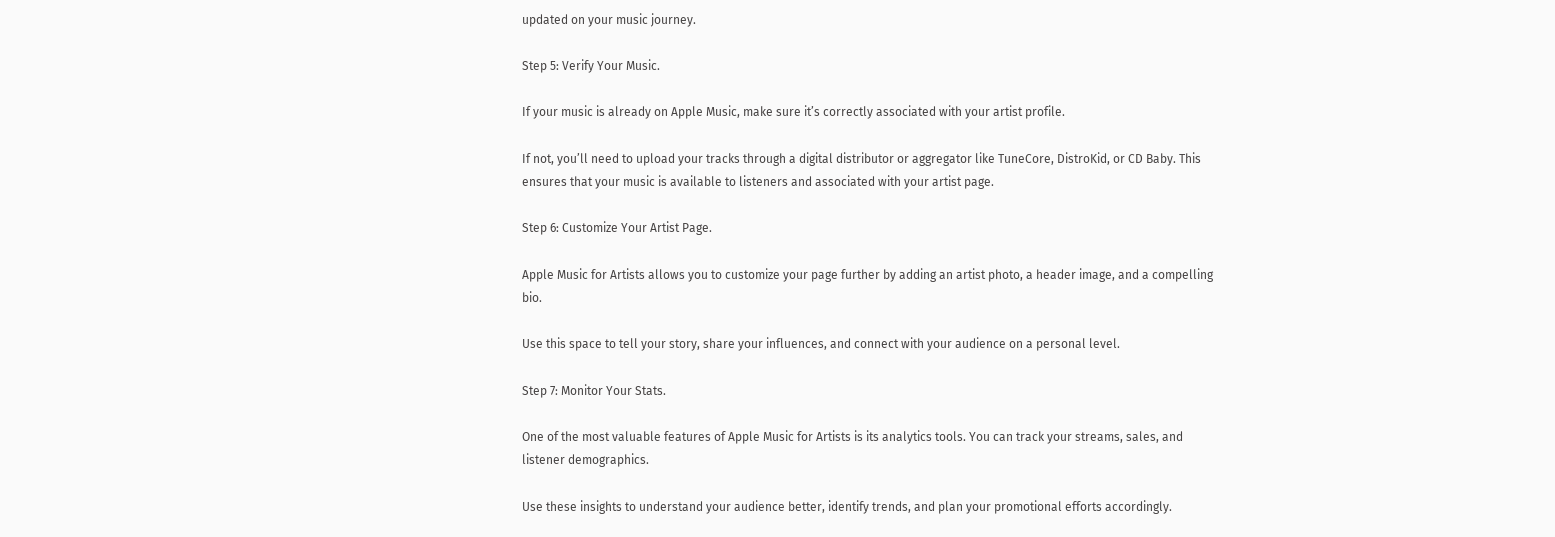updated on your music journey.

Step 5: Verify Your Music.

If your music is already on Apple Music, make sure it’s correctly associated with your artist profile.

If not, you’ll need to upload your tracks through a digital distributor or aggregator like TuneCore, DistroKid, or CD Baby. This ensures that your music is available to listeners and associated with your artist page.

Step 6: Customize Your Artist Page.

Apple Music for Artists allows you to customize your page further by adding an artist photo, a header image, and a compelling bio.

Use this space to tell your story, share your influences, and connect with your audience on a personal level.

Step 7: Monitor Your Stats.

One of the most valuable features of Apple Music for Artists is its analytics tools. You can track your streams, sales, and listener demographics.

Use these insights to understand your audience better, identify trends, and plan your promotional efforts accordingly.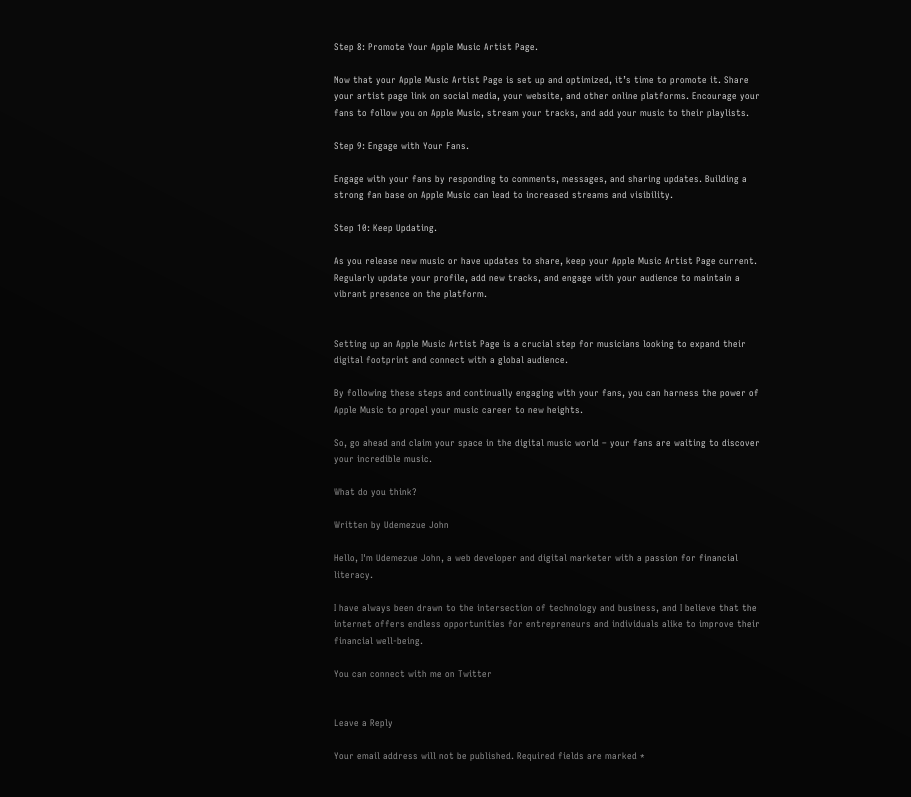Step 8: Promote Your Apple Music Artist Page.

Now that your Apple Music Artist Page is set up and optimized, it’s time to promote it. Share your artist page link on social media, your website, and other online platforms. Encourage your fans to follow you on Apple Music, stream your tracks, and add your music to their playlists.

Step 9: Engage with Your Fans.

Engage with your fans by responding to comments, messages, and sharing updates. Building a strong fan base on Apple Music can lead to increased streams and visibility.

Step 10: Keep Updating.

As you release new music or have updates to share, keep your Apple Music Artist Page current. Regularly update your profile, add new tracks, and engage with your audience to maintain a vibrant presence on the platform.


Setting up an Apple Music Artist Page is a crucial step for musicians looking to expand their digital footprint and connect with a global audience.

By following these steps and continually engaging with your fans, you can harness the power of Apple Music to propel your music career to new heights.

So, go ahead and claim your space in the digital music world – your fans are waiting to discover your incredible music.

What do you think?

Written by Udemezue John

Hello, I'm Udemezue John, a web developer and digital marketer with a passion for financial literacy.

I have always been drawn to the intersection of technology and business, and I believe that the internet offers endless opportunities for entrepreneurs and individuals alike to improve their financial well-being.

You can connect with me on Twitter


Leave a Reply

Your email address will not be published. Required fields are marked *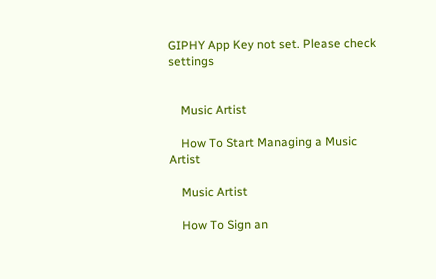GIPHY App Key not set. Please check settings


    Music Artist

    How To Start Managing a Music Artist

    Music Artist

    How To Sign an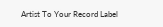Artist To Your Record Label